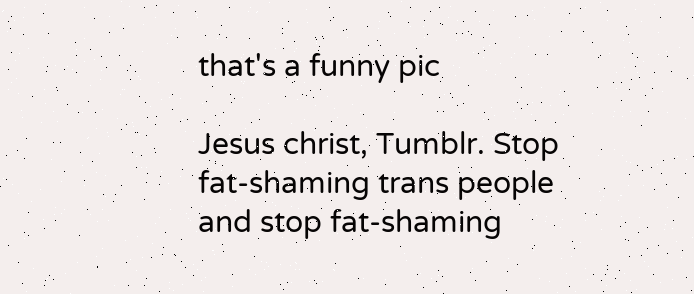that's a funny pic

Jesus christ, Tumblr. Stop fat-shaming trans people and stop fat-shaming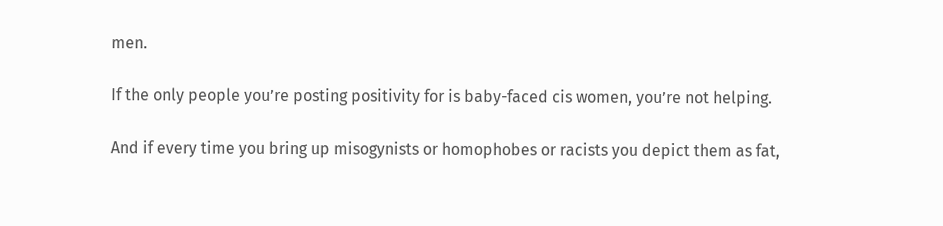men.

If the only people you’re posting positivity for is baby-faced cis women, you’re not helping.

And if every time you bring up misogynists or homophobes or racists you depict them as fat,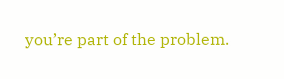you’re part of the problem.